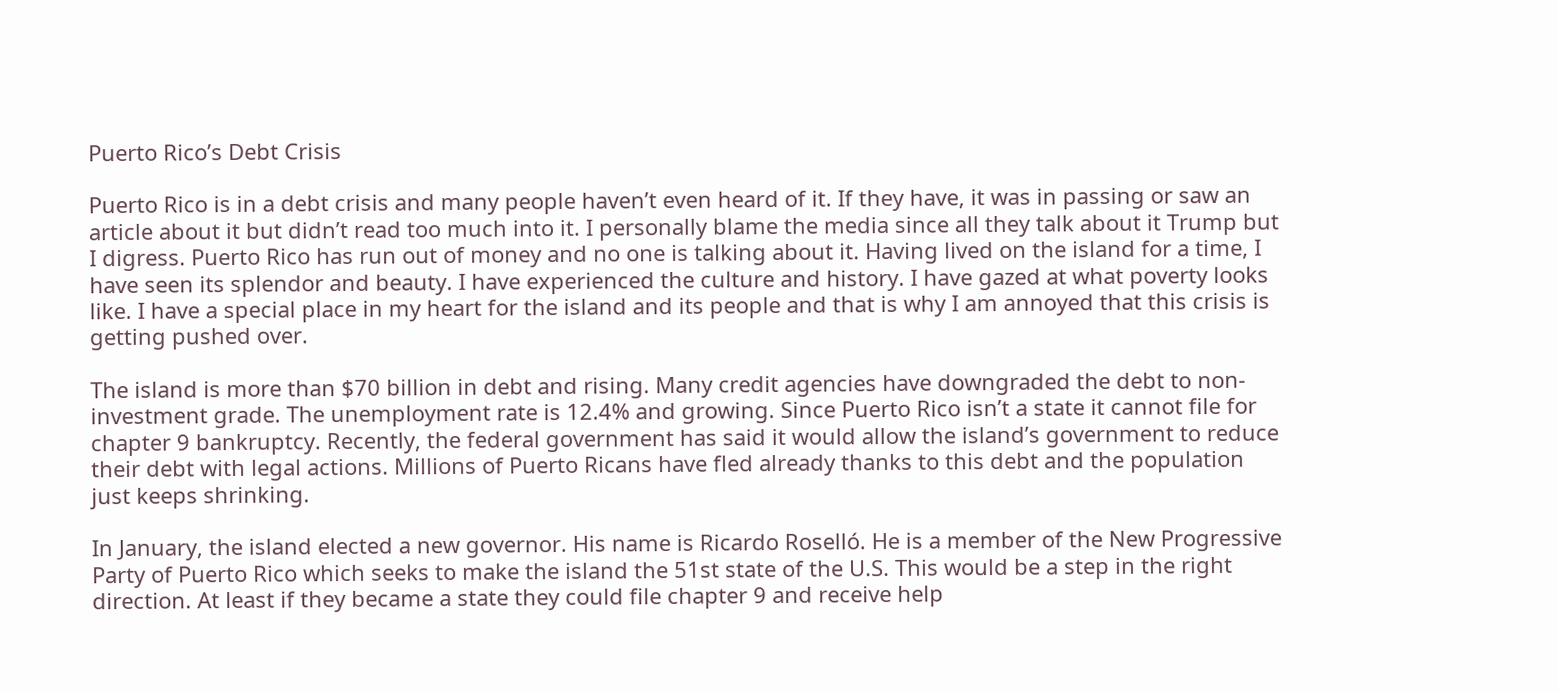Puerto Rico’s Debt Crisis

Puerto Rico is in a debt crisis and many people haven’t even heard of it. If they have, it was in passing or saw an article about it but didn’t read too much into it. I personally blame the media since all they talk about it Trump but I digress. Puerto Rico has run out of money and no one is talking about it. Having lived on the island for a time, I have seen its splendor and beauty. I have experienced the culture and history. I have gazed at what poverty looks like. I have a special place in my heart for the island and its people and that is why I am annoyed that this crisis is getting pushed over.

The island is more than $70 billion in debt and rising. Many credit agencies have downgraded the debt to non-investment grade. The unemployment rate is 12.4% and growing. Since Puerto Rico isn’t a state it cannot file for chapter 9 bankruptcy. Recently, the federal government has said it would allow the island’s government to reduce their debt with legal actions. Millions of Puerto Ricans have fled already thanks to this debt and the population just keeps shrinking.

In January, the island elected a new governor. His name is Ricardo Roselló. He is a member of the New Progressive Party of Puerto Rico which seeks to make the island the 51st state of the U.S. This would be a step in the right direction. At least if they became a state they could file chapter 9 and receive help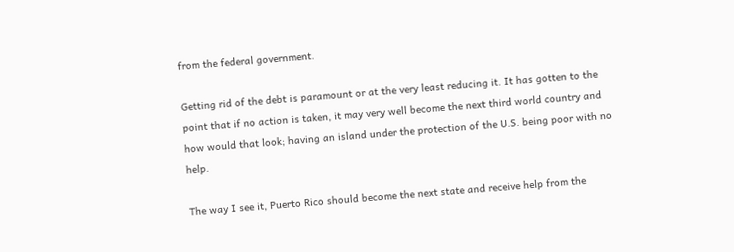from the federal government.

Getting rid of the debt is paramount or at the very least reducing it. It has gotten to the point that if no action is taken, it may very well become the next third world country and how would that look; having an island under the protection of the U.S. being poor with no help.

The way I see it, Puerto Rico should become the next state and receive help from the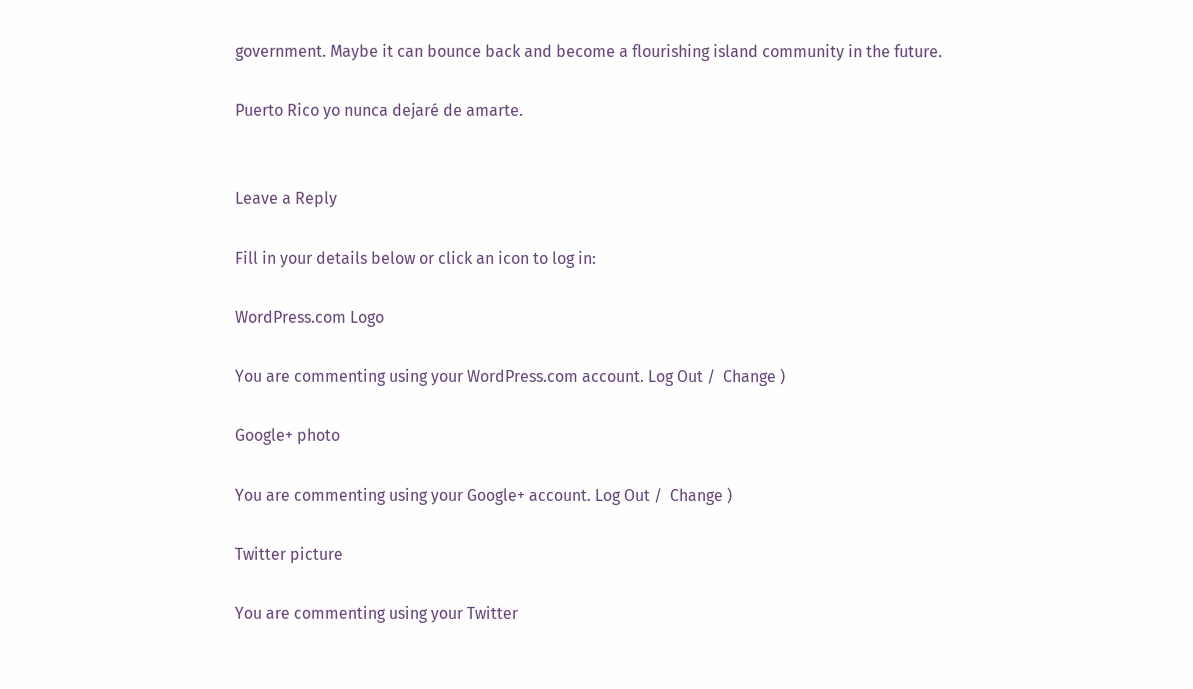government. Maybe it can bounce back and become a flourishing island community in the future.

Puerto Rico yo nunca dejaré de amarte.


Leave a Reply

Fill in your details below or click an icon to log in:

WordPress.com Logo

You are commenting using your WordPress.com account. Log Out /  Change )

Google+ photo

You are commenting using your Google+ account. Log Out /  Change )

Twitter picture

You are commenting using your Twitter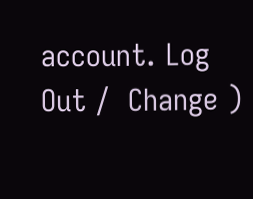account. Log Out /  Change )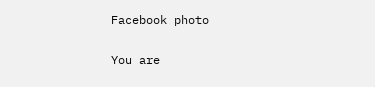Facebook photo

You are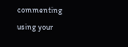commenting using your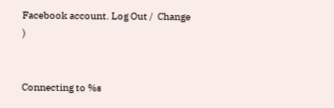Facebook account. Log Out /  Change )


Connecting to %s